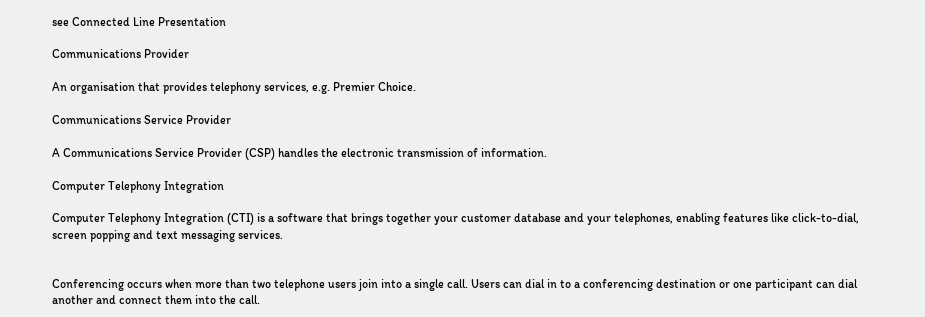see Connected Line Presentation

Communications Provider

An organisation that provides telephony services, e.g. Premier Choice.

Communications Service Provider

A Communications Service Provider (CSP) handles the electronic transmission of information.

Computer Telephony Integration

Computer Telephony Integration (CTI) is a software that brings together your customer database and your telephones, enabling features like click-to-dial, screen popping and text messaging services.


Conferencing occurs when more than two telephone users join into a single call. Users can dial in to a conferencing destination or one participant can dial another and connect them into the call.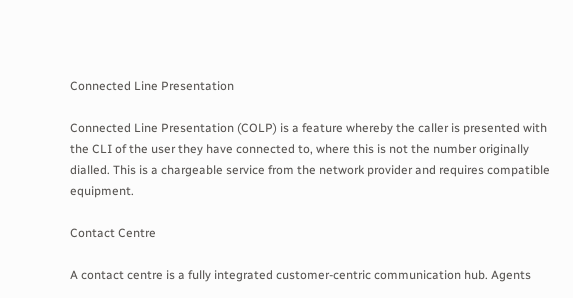Connected Line Presentation

Connected Line Presentation (COLP) is a feature whereby the caller is presented with the CLI of the user they have connected to, where this is not the number originally dialled. This is a chargeable service from the network provider and requires compatible equipment.

Contact Centre

A contact centre is a fully integrated customer-centric communication hub. Agents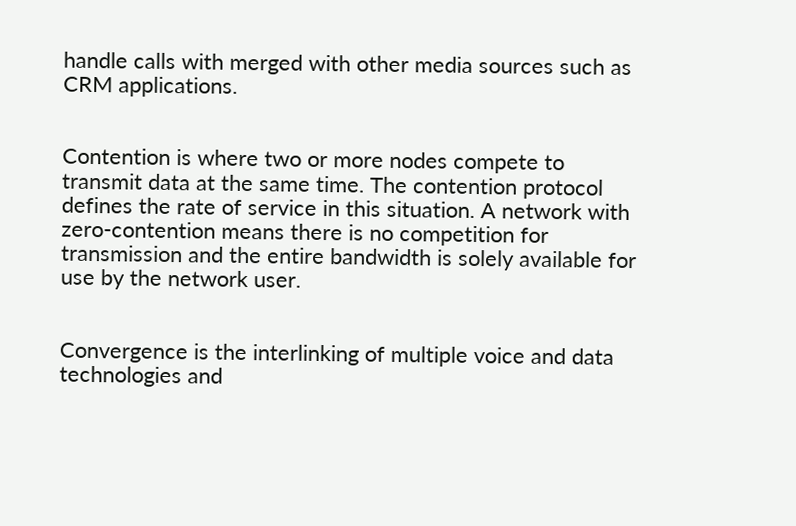handle calls with merged with other media sources such as CRM applications.


Contention is where two or more nodes compete to transmit data at the same time. The contention protocol defines the rate of service in this situation. A network with zero-contention means there is no competition for transmission and the entire bandwidth is solely available for use by the network user.


Convergence is the interlinking of multiple voice and data technologies and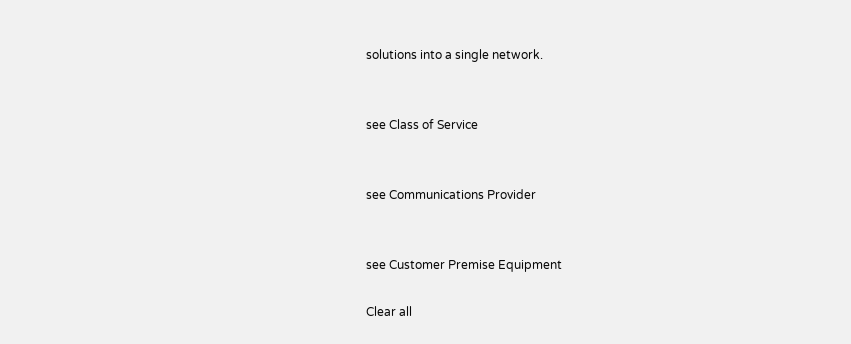solutions into a single network.


see Class of Service


see Communications Provider


see Customer Premise Equipment

Clear all